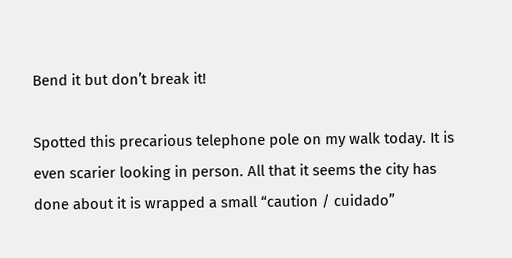Bend it but don’t break it!

Spotted this precarious telephone pole on my walk today. It is even scarier looking in person. All that it seems the city has done about it is wrapped a small “caution / cuidado”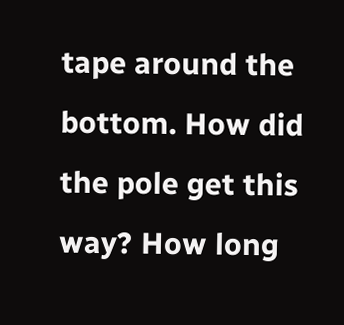tape around the bottom. How did the pole get this way? How long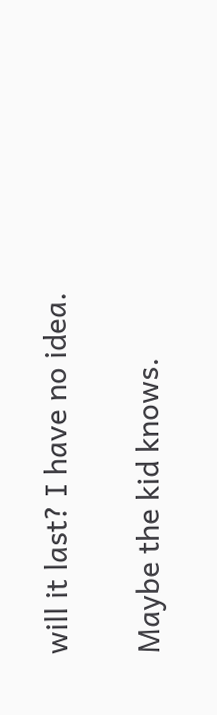will it last? I have no idea.

Maybe the kid knows.